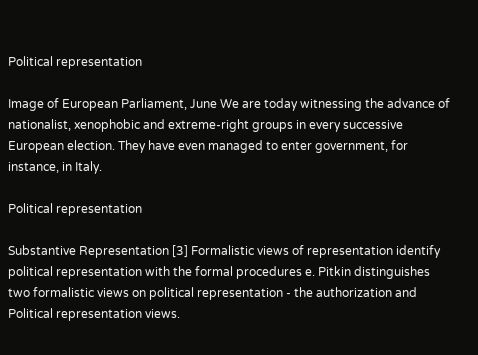Political representation

Image of European Parliament, June We are today witnessing the advance of nationalist, xenophobic and extreme-right groups in every successive European election. They have even managed to enter government, for instance, in Italy.

Political representation

Substantive Representation [3] Formalistic views of representation identify political representation with the formal procedures e. Pitkin distinguishes two formalistic views on political representation - the authorization and Political representation views.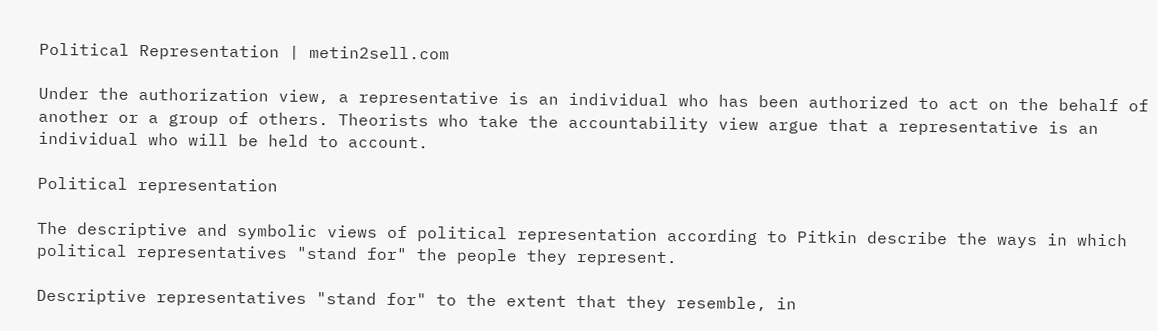Political Representation | metin2sell.com

Under the authorization view, a representative is an individual who has been authorized to act on the behalf of another or a group of others. Theorists who take the accountability view argue that a representative is an individual who will be held to account.

Political representation

The descriptive and symbolic views of political representation according to Pitkin describe the ways in which political representatives "stand for" the people they represent.

Descriptive representatives "stand for" to the extent that they resemble, in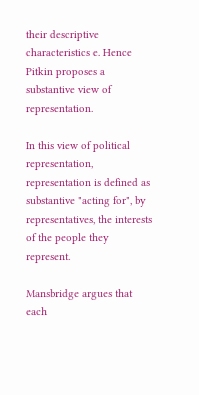their descriptive characteristics e. Hence Pitkin proposes a substantive view of representation.

In this view of political representation, representation is defined as substantive "acting for", by representatives, the interests of the people they represent.

Mansbridge argues that each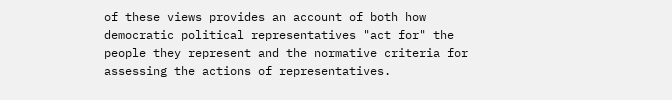of these views provides an account of both how democratic political representatives "act for" the people they represent and the normative criteria for assessing the actions of representatives.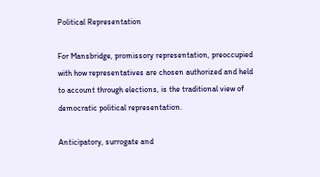Political Representation

For Mansbridge, promissory representation, preoccupied with how representatives are chosen authorized and held to account through elections, is the traditional view of democratic political representation.

Anticipatory, surrogate and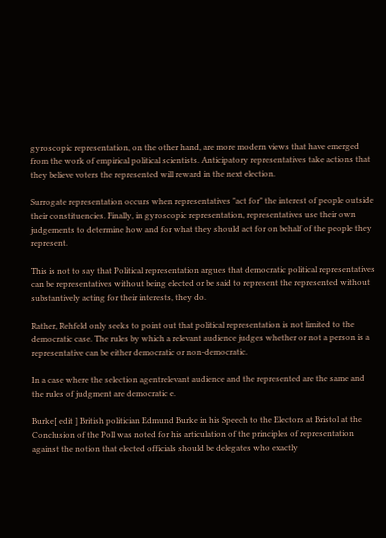gyroscopic representation, on the other hand, are more modern views that have emerged from the work of empirical political scientists. Anticipatory representatives take actions that they believe voters the represented will reward in the next election.

Surrogate representation occurs when representatives "act for" the interest of people outside their constituencies. Finally, in gyroscopic representation, representatives use their own judgements to determine how and for what they should act for on behalf of the people they represent.

This is not to say that Political representation argues that democratic political representatives can be representatives without being elected or be said to represent the represented without substantively acting for their interests, they do.

Rather, Rehfeld only seeks to point out that political representation is not limited to the democratic case. The rules by which a relevant audience judges whether or not a person is a representative can be either democratic or non-democratic.

In a case where the selection agentrelevant audience and the represented are the same and the rules of judgment are democratic e.

Burke[ edit ] British politician Edmund Burke in his Speech to the Electors at Bristol at the Conclusion of the Poll was noted for his articulation of the principles of representation against the notion that elected officials should be delegates who exactly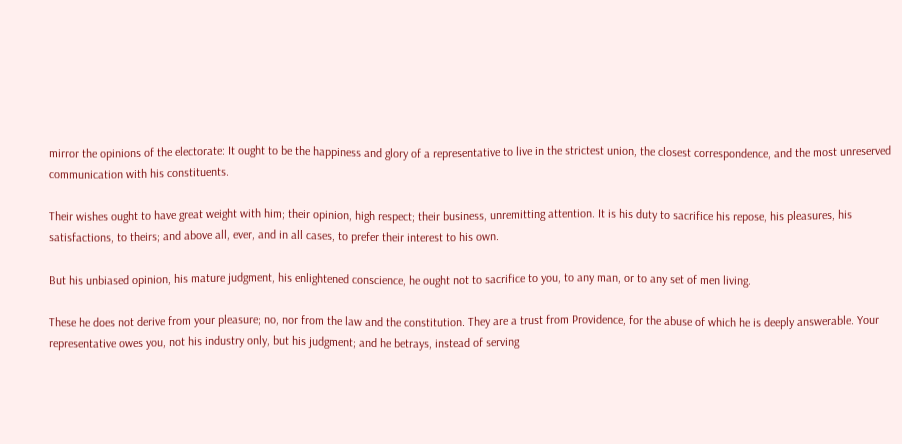mirror the opinions of the electorate: It ought to be the happiness and glory of a representative to live in the strictest union, the closest correspondence, and the most unreserved communication with his constituents.

Their wishes ought to have great weight with him; their opinion, high respect; their business, unremitting attention. It is his duty to sacrifice his repose, his pleasures, his satisfactions, to theirs; and above all, ever, and in all cases, to prefer their interest to his own.

But his unbiased opinion, his mature judgment, his enlightened conscience, he ought not to sacrifice to you, to any man, or to any set of men living.

These he does not derive from your pleasure; no, nor from the law and the constitution. They are a trust from Providence, for the abuse of which he is deeply answerable. Your representative owes you, not his industry only, but his judgment; and he betrays, instead of serving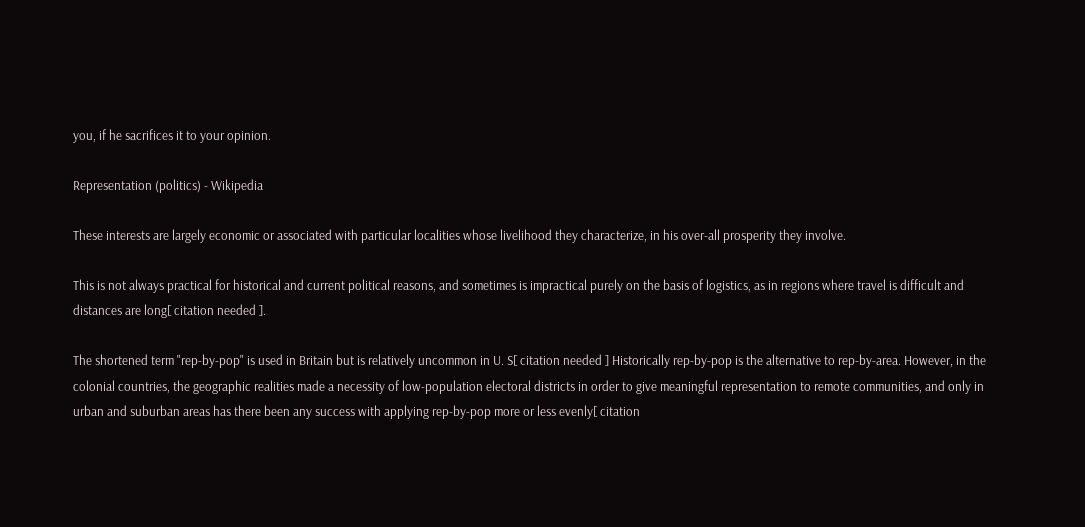you, if he sacrifices it to your opinion.

Representation (politics) - Wikipedia

These interests are largely economic or associated with particular localities whose livelihood they characterize, in his over-all prosperity they involve.

This is not always practical for historical and current political reasons, and sometimes is impractical purely on the basis of logistics, as in regions where travel is difficult and distances are long[ citation needed ].

The shortened term "rep-by-pop" is used in Britain but is relatively uncommon in U. S[ citation needed ] Historically rep-by-pop is the alternative to rep-by-area. However, in the colonial countries, the geographic realities made a necessity of low-population electoral districts in order to give meaningful representation to remote communities, and only in urban and suburban areas has there been any success with applying rep-by-pop more or less evenly[ citation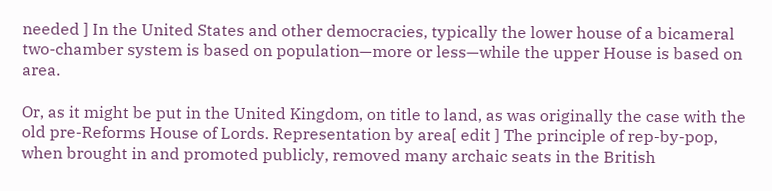needed ] In the United States and other democracies, typically the lower house of a bicameral two-chamber system is based on population—more or less—while the upper House is based on area.

Or, as it might be put in the United Kingdom, on title to land, as was originally the case with the old pre-Reforms House of Lords. Representation by area[ edit ] The principle of rep-by-pop, when brought in and promoted publicly, removed many archaic seats in the British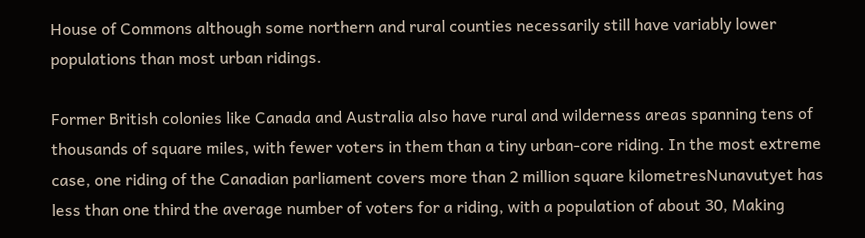House of Commons although some northern and rural counties necessarily still have variably lower populations than most urban ridings.

Former British colonies like Canada and Australia also have rural and wilderness areas spanning tens of thousands of square miles, with fewer voters in them than a tiny urban-core riding. In the most extreme case, one riding of the Canadian parliament covers more than 2 million square kilometresNunavutyet has less than one third the average number of voters for a riding, with a population of about 30, Making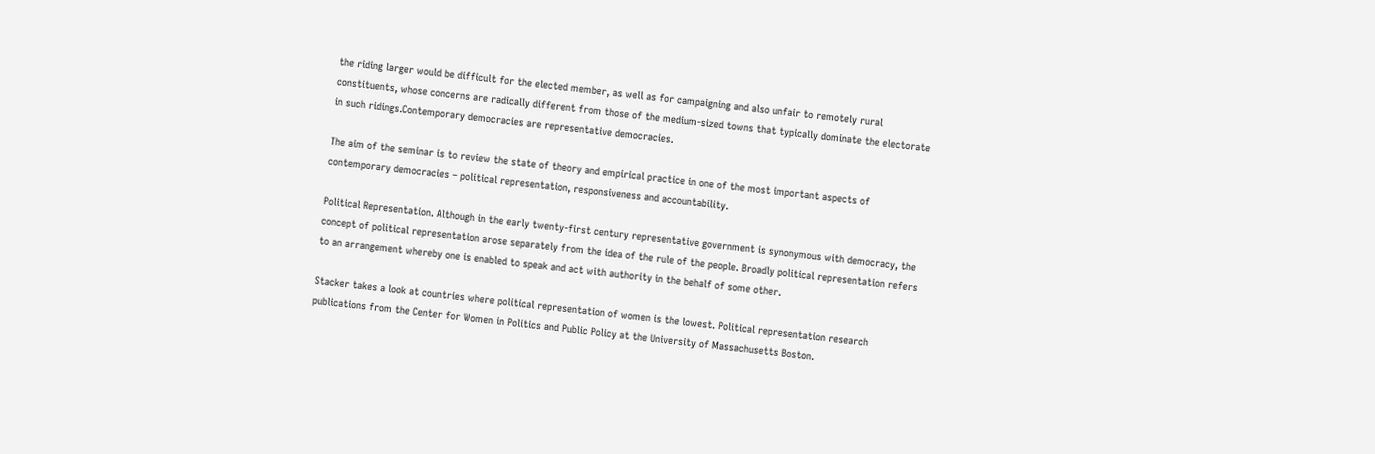the riding larger would be difficult for the elected member, as well as for campaigning and also unfair to remotely rural constituents, whose concerns are radically different from those of the medium-sized towns that typically dominate the electorate in such ridings.Contemporary democracies are representative democracies.

The aim of the seminar is to review the state of theory and empirical practice in one of the most important aspects of contemporary democracies – political representation, responsiveness and accountability.

Political Representation. Although in the early twenty-first century representative government is synonymous with democracy, the concept of political representation arose separately from the idea of the rule of the people. Broadly political representation refers to an arrangement whereby one is enabled to speak and act with authority in the behalf of some other.

Stacker takes a look at countries where political representation of women is the lowest. Political representation research publications from the Center for Women in Politics and Public Policy at the University of Massachusetts Boston.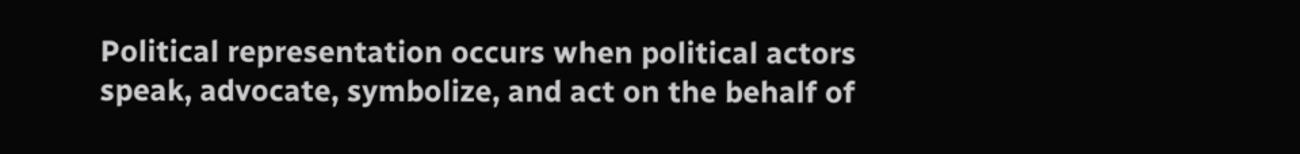Political representation occurs when political actors speak, advocate, symbolize, and act on the behalf of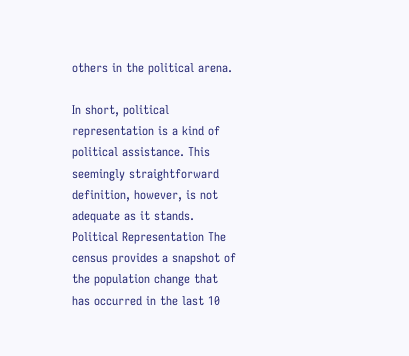others in the political arena.

In short, political representation is a kind of political assistance. This seemingly straightforward definition, however, is not adequate as it stands. Political Representation The census provides a snapshot of the population change that has occurred in the last 10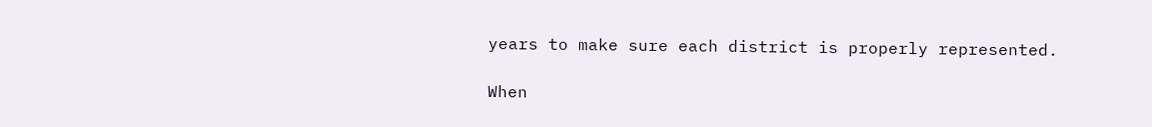years to make sure each district is properly represented.

When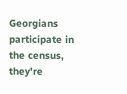Georgians participate in the census, they're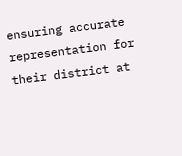ensuring accurate representation for their district at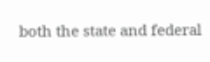both the state and federal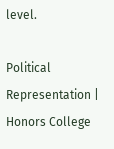level.

Political Representation | Honors College